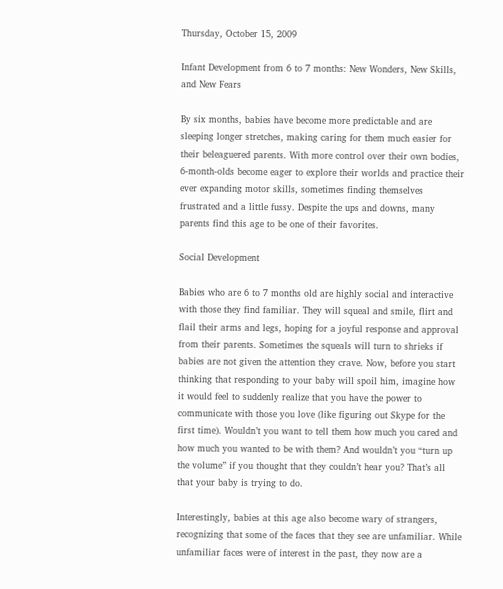Thursday, October 15, 2009

Infant Development from 6 to 7 months: New Wonders, New Skills, and New Fears

By six months, babies have become more predictable and are sleeping longer stretches, making caring for them much easier for their beleaguered parents. With more control over their own bodies, 6-month-olds become eager to explore their worlds and practice their ever expanding motor skills, sometimes finding themselves frustrated and a little fussy. Despite the ups and downs, many parents find this age to be one of their favorites.

Social Development

Babies who are 6 to 7 months old are highly social and interactive with those they find familiar. They will squeal and smile, flirt and flail their arms and legs, hoping for a joyful response and approval from their parents. Sometimes the squeals will turn to shrieks if babies are not given the attention they crave. Now, before you start thinking that responding to your baby will spoil him, imagine how it would feel to suddenly realize that you have the power to communicate with those you love (like figuring out Skype for the first time). Wouldn’t you want to tell them how much you cared and how much you wanted to be with them? And wouldn’t you “turn up the volume” if you thought that they couldn’t hear you? That’s all that your baby is trying to do.

Interestingly, babies at this age also become wary of strangers, recognizing that some of the faces that they see are unfamiliar. While unfamiliar faces were of interest in the past, they now are a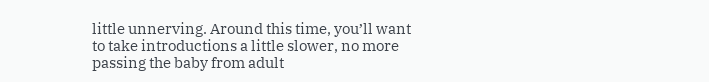little unnerving. Around this time, you’ll want to take introductions a little slower, no more passing the baby from adult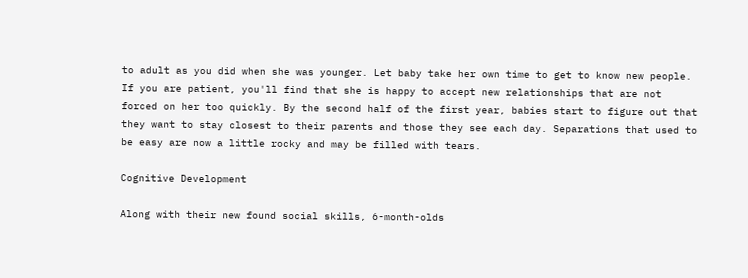to adult as you did when she was younger. Let baby take her own time to get to know new people. If you are patient, you'll find that she is happy to accept new relationships that are not forced on her too quickly. By the second half of the first year, babies start to figure out that they want to stay closest to their parents and those they see each day. Separations that used to be easy are now a little rocky and may be filled with tears.

Cognitive Development

Along with their new found social skills, 6-month-olds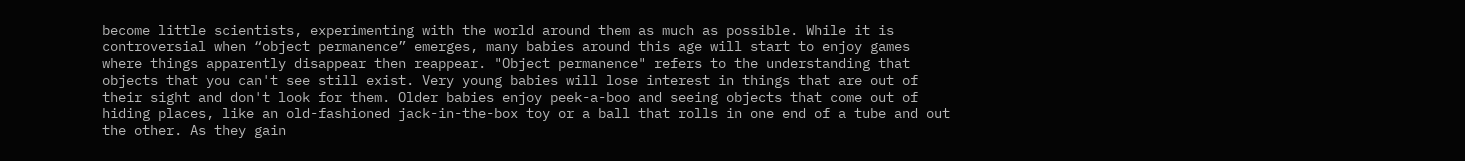become little scientists, experimenting with the world around them as much as possible. While it is controversial when “object permanence” emerges, many babies around this age will start to enjoy games where things apparently disappear then reappear. "Object permanence" refers to the understanding that objects that you can't see still exist. Very young babies will lose interest in things that are out of their sight and don't look for them. Older babies enjoy peek-a-boo and seeing objects that come out of hiding places, like an old-fashioned jack-in-the-box toy or a ball that rolls in one end of a tube and out the other. As they gain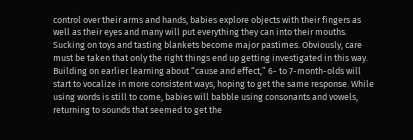control over their arms and hands, babies explore objects with their fingers as well as their eyes and many will put everything they can into their mouths. Sucking on toys and tasting blankets become major pastimes. Obviously, care must be taken that only the right things end up getting investigated in this way. Building on earlier learning about “cause and effect,” 6- to 7-month-olds will start to vocalize in more consistent ways, hoping to get the same response. While using words is still to come, babies will babble using consonants and vowels, returning to sounds that seemed to get the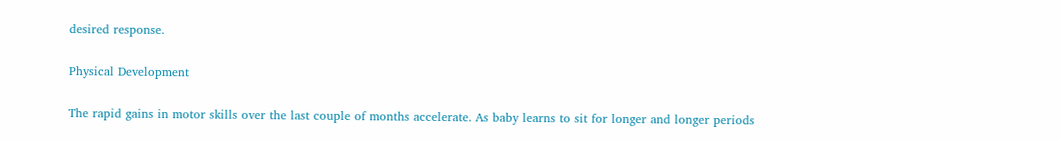desired response.

Physical Development

The rapid gains in motor skills over the last couple of months accelerate. As baby learns to sit for longer and longer periods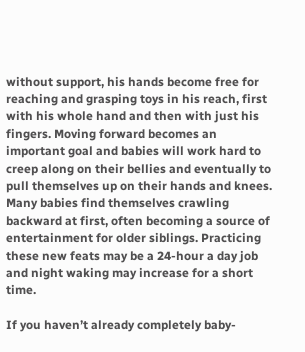without support, his hands become free for reaching and grasping toys in his reach, first with his whole hand and then with just his fingers. Moving forward becomes an important goal and babies will work hard to creep along on their bellies and eventually to pull themselves up on their hands and knees. Many babies find themselves crawling backward at first, often becoming a source of entertainment for older siblings. Practicing these new feats may be a 24-hour a day job and night waking may increase for a short time.

If you haven’t already completely baby-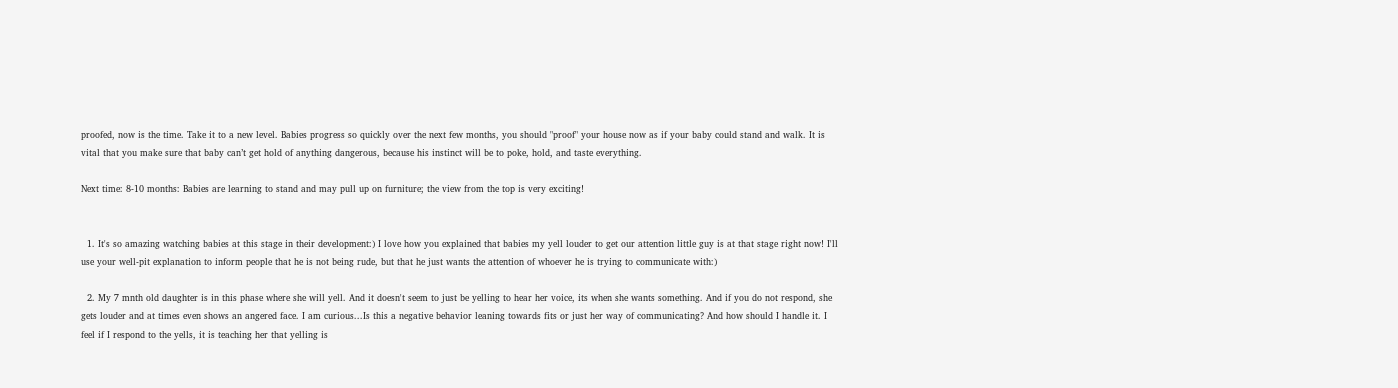proofed, now is the time. Take it to a new level. Babies progress so quickly over the next few months, you should "proof" your house now as if your baby could stand and walk. It is vital that you make sure that baby can’t get hold of anything dangerous, because his instinct will be to poke, hold, and taste everything.

Next time: 8-10 months: Babies are learning to stand and may pull up on furniture; the view from the top is very exciting!


  1. It's so amazing watching babies at this stage in their development:) I love how you explained that babies my yell louder to get our attention little guy is at that stage right now! I'll use your well-pit explanation to inform people that he is not being rude, but that he just wants the attention of whoever he is trying to communicate with:)

  2. My 7 mnth old daughter is in this phase where she will yell. And it doesn't seem to just be yelling to hear her voice, its when she wants something. And if you do not respond, she gets louder and at times even shows an angered face. I am curious...Is this a negative behavior leaning towards fits or just her way of communicating? And how should I handle it. I feel if I respond to the yells, it is teaching her that yelling is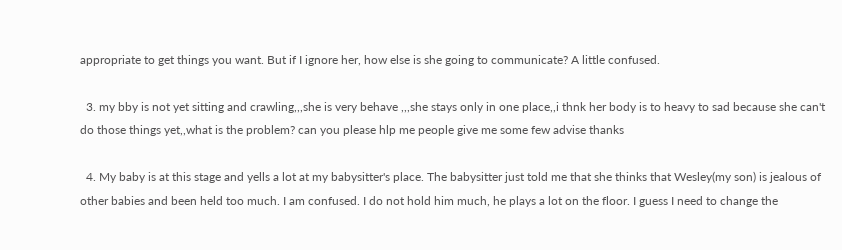appropriate to get things you want. But if I ignore her, how else is she going to communicate? A little confused.

  3. my bby is not yet sitting and crawling,,,she is very behave ,,,she stays only in one place,,i thnk her body is to heavy to sad because she can't do those things yet,,what is the problem? can you please hlp me people give me some few advise thanks

  4. My baby is at this stage and yells a lot at my babysitter's place. The babysitter just told me that she thinks that Wesley(my son) is jealous of other babies and been held too much. I am confused. I do not hold him much, he plays a lot on the floor. I guess I need to change the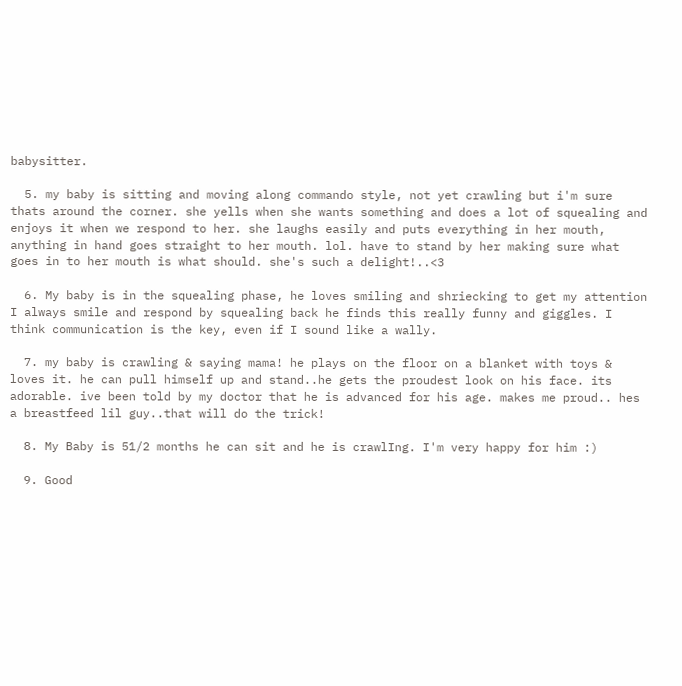babysitter.

  5. my baby is sitting and moving along commando style, not yet crawling but i'm sure thats around the corner. she yells when she wants something and does a lot of squealing and enjoys it when we respond to her. she laughs easily and puts everything in her mouth, anything in hand goes straight to her mouth. lol. have to stand by her making sure what goes in to her mouth is what should. she's such a delight!..<3

  6. My baby is in the squealing phase, he loves smiling and shriecking to get my attention I always smile and respond by squealing back he finds this really funny and giggles. I think communication is the key, even if I sound like a wally.

  7. my baby is crawling & saying mama! he plays on the floor on a blanket with toys & loves it. he can pull himself up and stand..he gets the proudest look on his face. its adorable. ive been told by my doctor that he is advanced for his age. makes me proud.. hes a breastfeed lil guy..that will do the trick!

  8. My Baby is 51/2 months he can sit and he is crawlIng. I'm very happy for him :)

  9. Good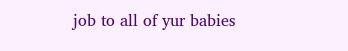job to all of yur babies